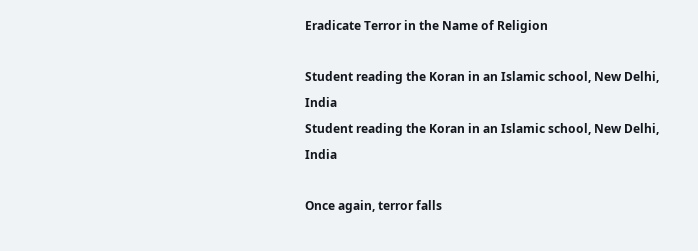Eradicate Terror in the Name of Religion

Student reading the Koran in an Islamic school, New Delhi, India
Student reading the Koran in an Islamic school, New Delhi, India

Once again, terror falls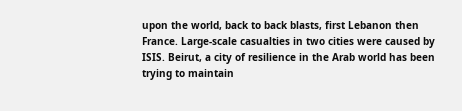upon the world, back to back blasts, first Lebanon then France. Large-scale casualties in two cities were caused by ISIS. Beirut, a city of resilience in the Arab world has been trying to maintain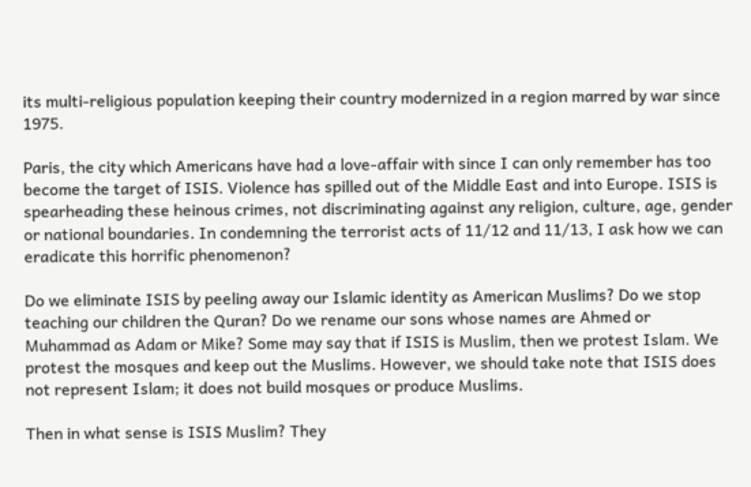its multi-religious population keeping their country modernized in a region marred by war since 1975.

Paris, the city which Americans have had a love-affair with since I can only remember has too become the target of ISIS. Violence has spilled out of the Middle East and into Europe. ISIS is spearheading these heinous crimes, not discriminating against any religion, culture, age, gender or national boundaries. In condemning the terrorist acts of 11/12 and 11/13, I ask how we can eradicate this horrific phenomenon?

Do we eliminate ISIS by peeling away our Islamic identity as American Muslims? Do we stop teaching our children the Quran? Do we rename our sons whose names are Ahmed or Muhammad as Adam or Mike? Some may say that if ISIS is Muslim, then we protest Islam. We protest the mosques and keep out the Muslims. However, we should take note that ISIS does not represent Islam; it does not build mosques or produce Muslims.

Then in what sense is ISIS Muslim? They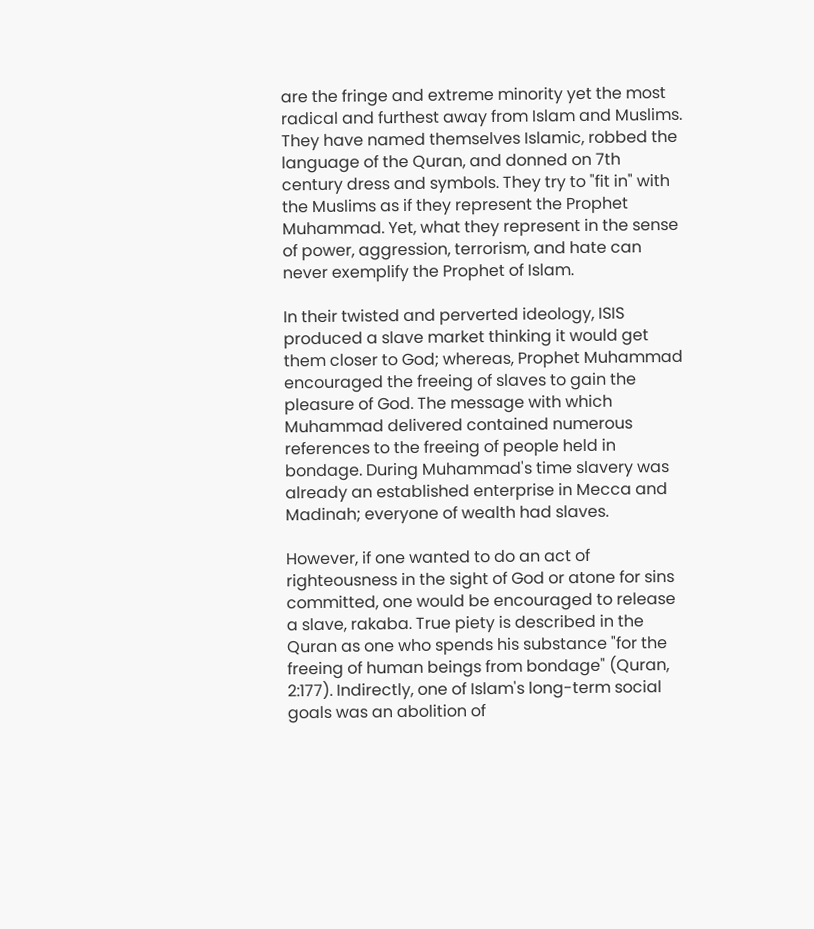are the fringe and extreme minority yet the most radical and furthest away from Islam and Muslims. They have named themselves Islamic, robbed the language of the Quran, and donned on 7th century dress and symbols. They try to "fit in" with the Muslims as if they represent the Prophet Muhammad. Yet, what they represent in the sense of power, aggression, terrorism, and hate can never exemplify the Prophet of Islam.

In their twisted and perverted ideology, ISIS produced a slave market thinking it would get them closer to God; whereas, Prophet Muhammad encouraged the freeing of slaves to gain the pleasure of God. The message with which Muhammad delivered contained numerous references to the freeing of people held in bondage. During Muhammad's time slavery was already an established enterprise in Mecca and Madinah; everyone of wealth had slaves.

However, if one wanted to do an act of righteousness in the sight of God or atone for sins committed, one would be encouraged to release a slave, rakaba. True piety is described in the Quran as one who spends his substance "for the freeing of human beings from bondage" (Quran, 2:177). Indirectly, one of Islam's long-term social goals was an abolition of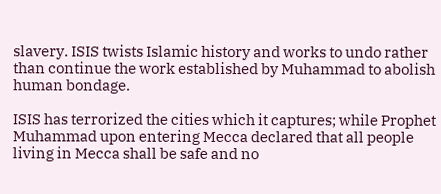slavery. ISIS twists Islamic history and works to undo rather than continue the work established by Muhammad to abolish human bondage.

ISIS has terrorized the cities which it captures; while Prophet Muhammad upon entering Mecca declared that all people living in Mecca shall be safe and no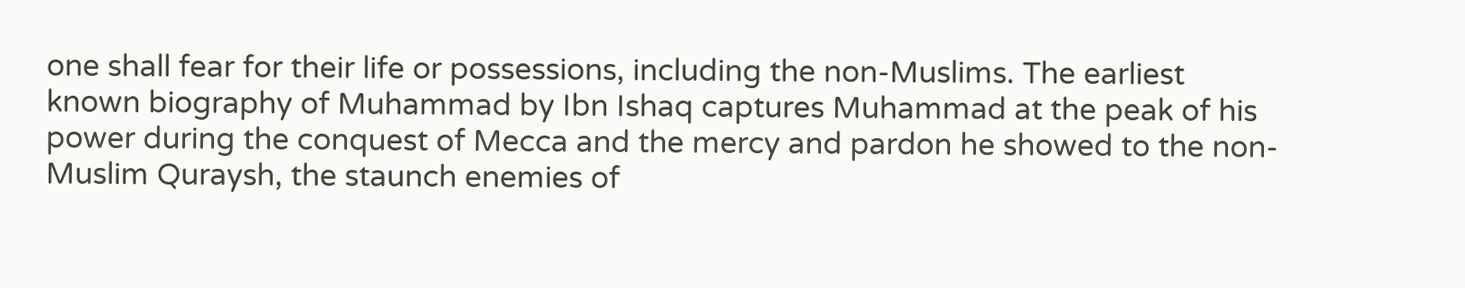one shall fear for their life or possessions, including the non-Muslims. The earliest known biography of Muhammad by Ibn Ishaq captures Muhammad at the peak of his power during the conquest of Mecca and the mercy and pardon he showed to the non-Muslim Quraysh, the staunch enemies of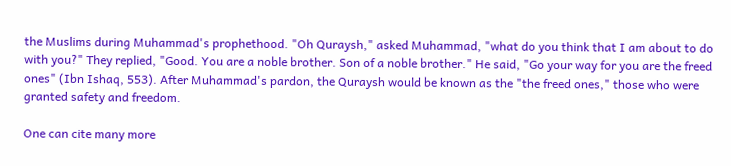the Muslims during Muhammad's prophethood. "Oh Quraysh," asked Muhammad, "what do you think that I am about to do with you?" They replied, "Good. You are a noble brother. Son of a noble brother." He said, "Go your way for you are the freed ones" (Ibn Ishaq, 553). After Muhammad's pardon, the Quraysh would be known as the "the freed ones," those who were granted safety and freedom.

One can cite many more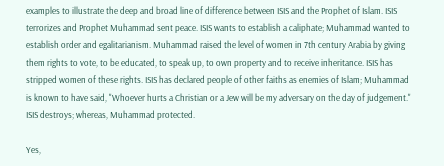examples to illustrate the deep and broad line of difference between ISIS and the Prophet of Islam. ISIS terrorizes and Prophet Muhammad sent peace. ISIS wants to establish a caliphate; Muhammad wanted to establish order and egalitarianism. Muhammad raised the level of women in 7th century Arabia by giving them rights to vote, to be educated, to speak up, to own property and to receive inheritance. ISIS has stripped women of these rights. ISIS has declared people of other faiths as enemies of Islam; Muhammad is known to have said, "Whoever hurts a Christian or a Jew will be my adversary on the day of judgement." ISIS destroys; whereas, Muhammad protected.

Yes,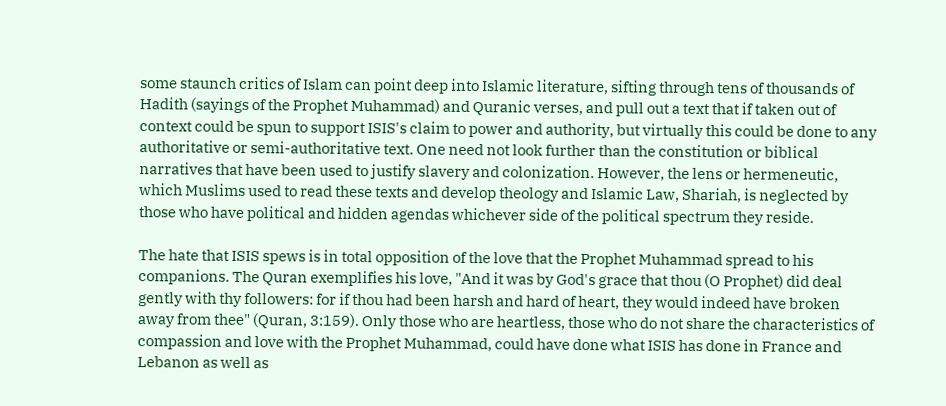some staunch critics of Islam can point deep into Islamic literature, sifting through tens of thousands of Hadith (sayings of the Prophet Muhammad) and Quranic verses, and pull out a text that if taken out of context could be spun to support ISIS's claim to power and authority, but virtually this could be done to any authoritative or semi-authoritative text. One need not look further than the constitution or biblical narratives that have been used to justify slavery and colonization. However, the lens or hermeneutic, which Muslims used to read these texts and develop theology and Islamic Law, Shariah, is neglected by those who have political and hidden agendas whichever side of the political spectrum they reside.

The hate that ISIS spews is in total opposition of the love that the Prophet Muhammad spread to his companions. The Quran exemplifies his love, "And it was by God's grace that thou (O Prophet) did deal gently with thy followers: for if thou had been harsh and hard of heart, they would indeed have broken away from thee" (Quran, 3:159). Only those who are heartless, those who do not share the characteristics of compassion and love with the Prophet Muhammad, could have done what ISIS has done in France and Lebanon as well as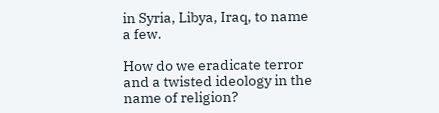in Syria, Libya, Iraq, to name a few.

How do we eradicate terror and a twisted ideology in the name of religion?